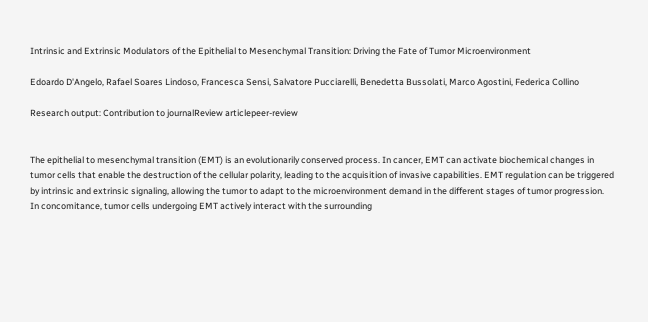Intrinsic and Extrinsic Modulators of the Epithelial to Mesenchymal Transition: Driving the Fate of Tumor Microenvironment

Edoardo D'Angelo, Rafael Soares Lindoso, Francesca Sensi, Salvatore Pucciarelli, Benedetta Bussolati, Marco Agostini, Federica Collino

Research output: Contribution to journalReview articlepeer-review


The epithelial to mesenchymal transition (EMT) is an evolutionarily conserved process. In cancer, EMT can activate biochemical changes in tumor cells that enable the destruction of the cellular polarity, leading to the acquisition of invasive capabilities. EMT regulation can be triggered by intrinsic and extrinsic signaling, allowing the tumor to adapt to the microenvironment demand in the different stages of tumor progression. In concomitance, tumor cells undergoing EMT actively interact with the surrounding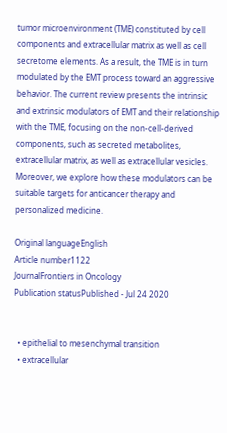tumor microenvironment (TME) constituted by cell components and extracellular matrix as well as cell secretome elements. As a result, the TME is in turn modulated by the EMT process toward an aggressive behavior. The current review presents the intrinsic and extrinsic modulators of EMT and their relationship with the TME, focusing on the non-cell-derived components, such as secreted metabolites, extracellular matrix, as well as extracellular vesicles. Moreover, we explore how these modulators can be suitable targets for anticancer therapy and personalized medicine.

Original languageEnglish
Article number1122
JournalFrontiers in Oncology
Publication statusPublished - Jul 24 2020


  • epithelial to mesenchymal transition
  • extracellular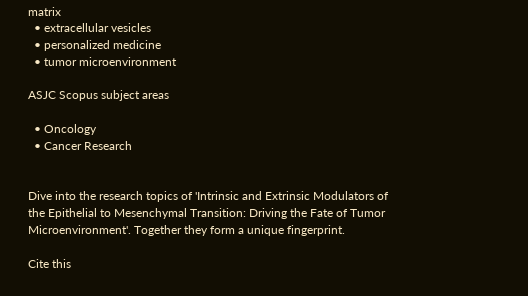matrix
  • extracellular vesicles
  • personalized medicine
  • tumor microenvironment

ASJC Scopus subject areas

  • Oncology
  • Cancer Research


Dive into the research topics of 'Intrinsic and Extrinsic Modulators of the Epithelial to Mesenchymal Transition: Driving the Fate of Tumor Microenvironment'. Together they form a unique fingerprint.

Cite this